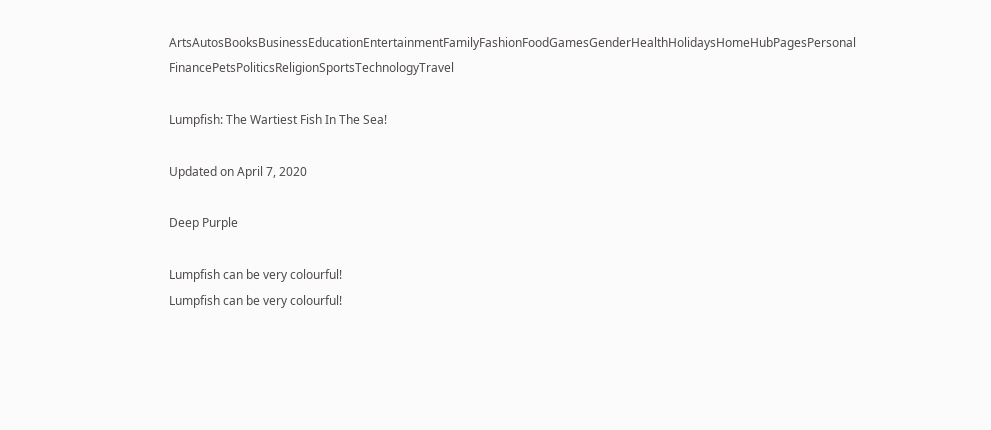ArtsAutosBooksBusinessEducationEntertainmentFamilyFashionFoodGamesGenderHealthHolidaysHomeHubPagesPersonal FinancePetsPoliticsReligionSportsTechnologyTravel

Lumpfish: The Wartiest Fish In The Sea!

Updated on April 7, 2020

Deep Purple

Lumpfish can be very colourful!
Lumpfish can be very colourful!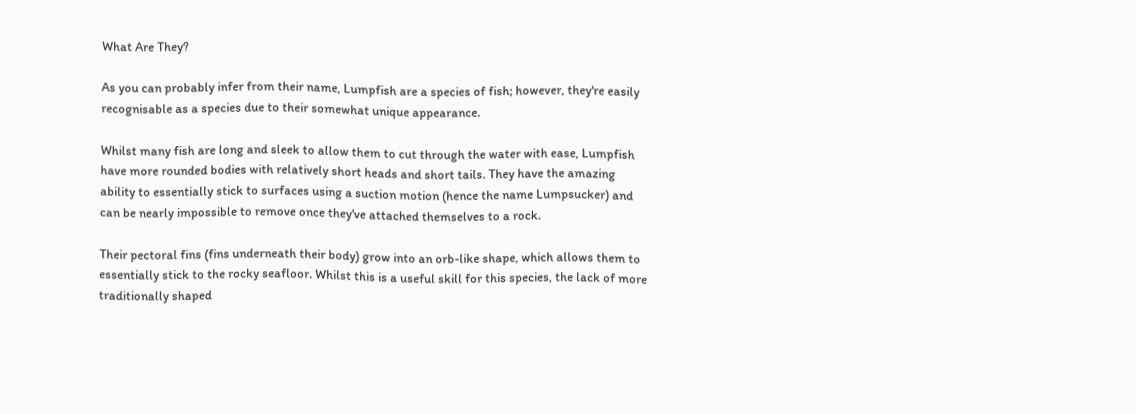What Are They?

As you can probably infer from their name, Lumpfish are a species of fish; however, they're easily recognisable as a species due to their somewhat unique appearance.

Whilst many fish are long and sleek to allow them to cut through the water with ease, Lumpfish have more rounded bodies with relatively short heads and short tails. They have the amazing ability to essentially stick to surfaces using a suction motion (hence the name Lumpsucker) and can be nearly impossible to remove once they've attached themselves to a rock.

Their pectoral fins (fins underneath their body) grow into an orb-like shape, which allows them to essentially stick to the rocky seafloor. Whilst this is a useful skill for this species, the lack of more traditionally shaped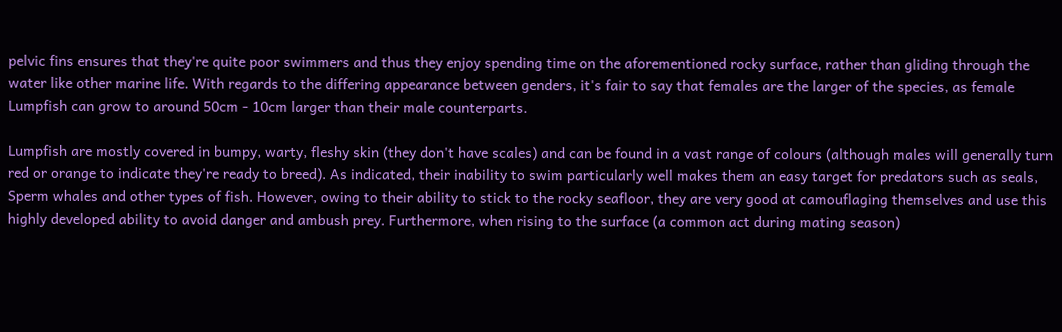pelvic fins ensures that they're quite poor swimmers and thus they enjoy spending time on the aforementioned rocky surface, rather than gliding through the water like other marine life. With regards to the differing appearance between genders, it's fair to say that females are the larger of the species, as female Lumpfish can grow to around 50cm - 10cm larger than their male counterparts.

Lumpfish are mostly covered in bumpy, warty, fleshy skin (they don't have scales) and can be found in a vast range of colours (although males will generally turn red or orange to indicate they're ready to breed). As indicated, their inability to swim particularly well makes them an easy target for predators such as seals, Sperm whales and other types of fish. However, owing to their ability to stick to the rocky seafloor, they are very good at camouflaging themselves and use this highly developed ability to avoid danger and ambush prey. Furthermore, when rising to the surface (a common act during mating season)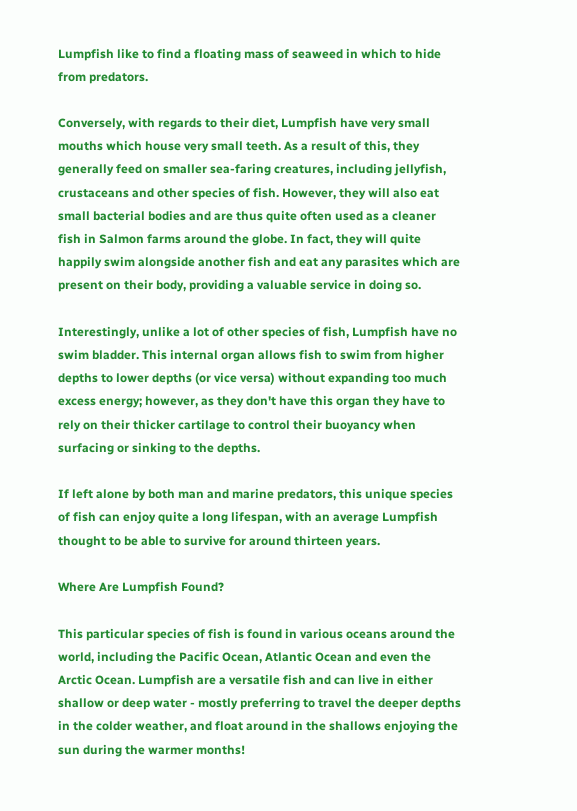Lumpfish like to find a floating mass of seaweed in which to hide from predators.

Conversely, with regards to their diet, Lumpfish have very small mouths which house very small teeth. As a result of this, they generally feed on smaller sea-faring creatures, including jellyfish, crustaceans and other species of fish. However, they will also eat small bacterial bodies and are thus quite often used as a cleaner fish in Salmon farms around the globe. In fact, they will quite happily swim alongside another fish and eat any parasites which are present on their body, providing a valuable service in doing so.

Interestingly, unlike a lot of other species of fish, Lumpfish have no swim bladder. This internal organ allows fish to swim from higher depths to lower depths (or vice versa) without expanding too much excess energy; however, as they don't have this organ they have to rely on their thicker cartilage to control their buoyancy when surfacing or sinking to the depths.

If left alone by both man and marine predators, this unique species of fish can enjoy quite a long lifespan, with an average Lumpfish thought to be able to survive for around thirteen years.

Where Are Lumpfish Found?

This particular species of fish is found in various oceans around the world, including the Pacific Ocean, Atlantic Ocean and even the Arctic Ocean. Lumpfish are a versatile fish and can live in either shallow or deep water - mostly preferring to travel the deeper depths in the colder weather, and float around in the shallows enjoying the sun during the warmer months!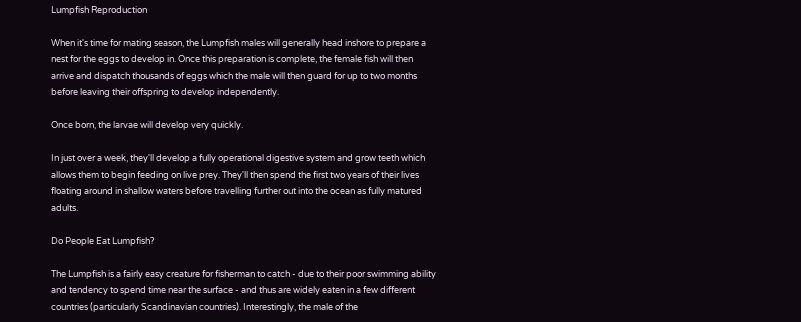Lumpfish Reproduction

When it's time for mating season, the Lumpfish males will generally head inshore to prepare a nest for the eggs to develop in. Once this preparation is complete, the female fish will then arrive and dispatch thousands of eggs which the male will then guard for up to two months before leaving their offspring to develop independently.

Once born, the larvae will develop very quickly.

In just over a week, they'll develop a fully operational digestive system and grow teeth which allows them to begin feeding on live prey. They'll then spend the first two years of their lives floating around in shallow waters before travelling further out into the ocean as fully matured adults.

Do People Eat Lumpfish?

The Lumpfish is a fairly easy creature for fisherman to catch - due to their poor swimming ability and tendency to spend time near the surface - and thus are widely eaten in a few different countries (particularly Scandinavian countries). Interestingly, the male of the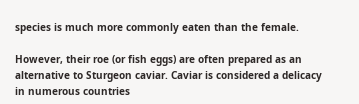species is much more commonly eaten than the female.

However, their roe (or fish eggs) are often prepared as an alternative to Sturgeon caviar. Caviar is considered a delicacy in numerous countries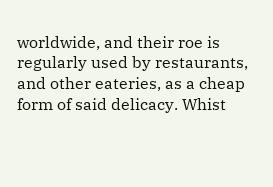worldwide, and their roe is regularly used by restaurants, and other eateries, as a cheap form of said delicacy. Whist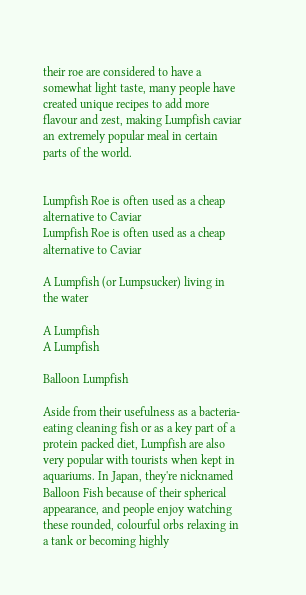their roe are considered to have a somewhat light taste, many people have created unique recipes to add more flavour and zest, making Lumpfish caviar an extremely popular meal in certain parts of the world.


Lumpfish Roe is often used as a cheap alternative to Caviar
Lumpfish Roe is often used as a cheap alternative to Caviar

A Lumpfish (or Lumpsucker) living in the water

A Lumpfish
A Lumpfish

Balloon Lumpfish

Aside from their usefulness as a bacteria-eating cleaning fish or as a key part of a protein packed diet, Lumpfish are also very popular with tourists when kept in aquariums. In Japan, they're nicknamed Balloon Fish because of their spherical appearance, and people enjoy watching these rounded, colourful orbs relaxing in a tank or becoming highly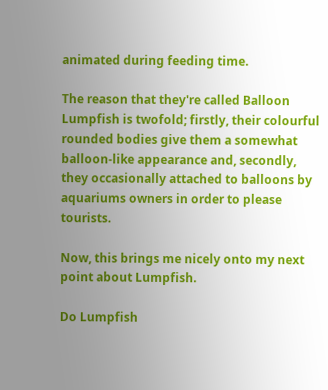animated during feeding time.

The reason that they're called Balloon Lumpfish is twofold; firstly, their colourful rounded bodies give them a somewhat balloon-like appearance and, secondly, they occasionally attached to balloons by aquariums owners in order to please tourists.

Now, this brings me nicely onto my next point about Lumpfish.

Do Lumpfish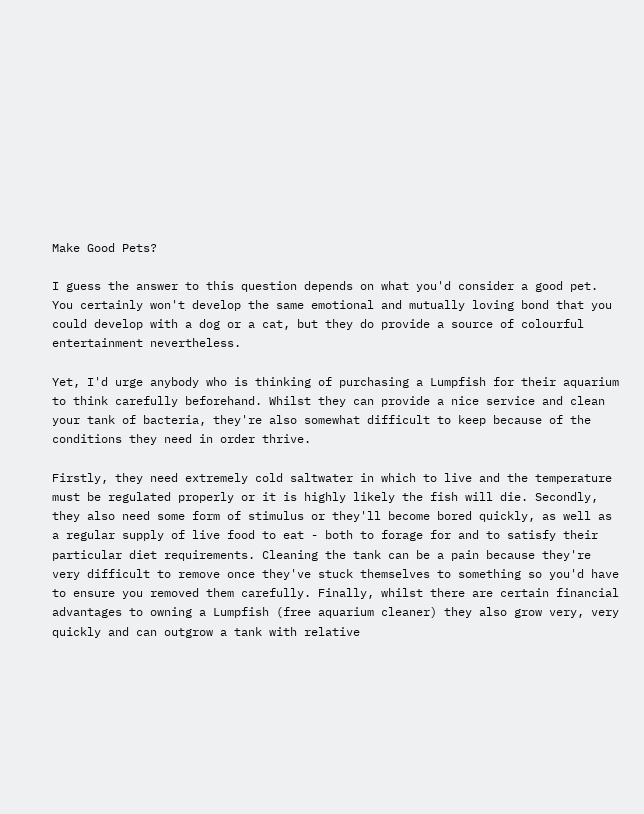Make Good Pets?

I guess the answer to this question depends on what you'd consider a good pet. You certainly won't develop the same emotional and mutually loving bond that you could develop with a dog or a cat, but they do provide a source of colourful entertainment nevertheless.

Yet, I'd urge anybody who is thinking of purchasing a Lumpfish for their aquarium to think carefully beforehand. Whilst they can provide a nice service and clean your tank of bacteria, they're also somewhat difficult to keep because of the conditions they need in order thrive.

Firstly, they need extremely cold saltwater in which to live and the temperature must be regulated properly or it is highly likely the fish will die. Secondly, they also need some form of stimulus or they'll become bored quickly, as well as a regular supply of live food to eat - both to forage for and to satisfy their particular diet requirements. Cleaning the tank can be a pain because they're very difficult to remove once they've stuck themselves to something so you'd have to ensure you removed them carefully. Finally, whilst there are certain financial advantages to owning a Lumpfish (free aquarium cleaner) they also grow very, very quickly and can outgrow a tank with relative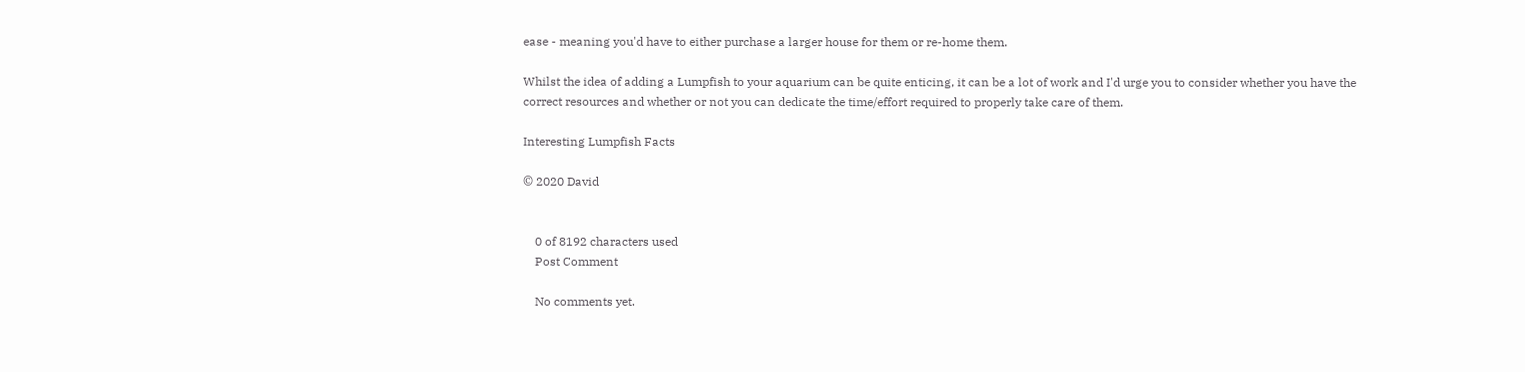ease - meaning you'd have to either purchase a larger house for them or re-home them.

Whilst the idea of adding a Lumpfish to your aquarium can be quite enticing, it can be a lot of work and I'd urge you to consider whether you have the correct resources and whether or not you can dedicate the time/effort required to properly take care of them.

Interesting Lumpfish Facts

© 2020 David


    0 of 8192 characters used
    Post Comment

    No comments yet.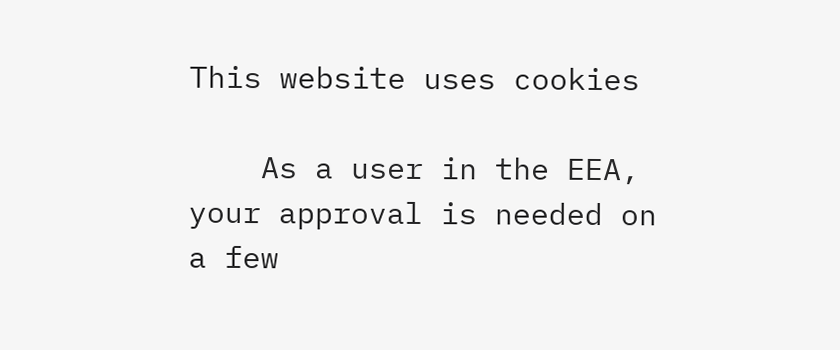This website uses cookies

    As a user in the EEA, your approval is needed on a few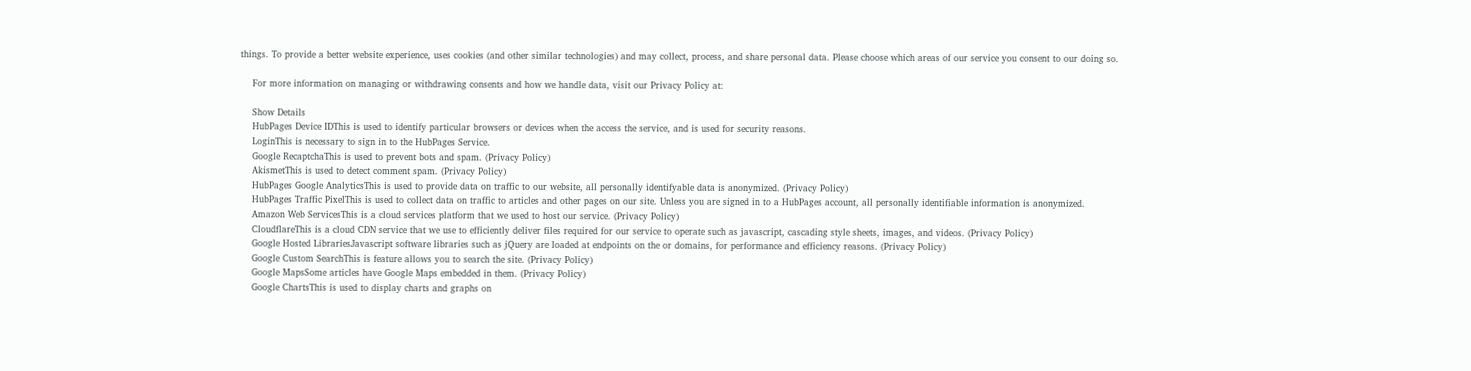things. To provide a better website experience, uses cookies (and other similar technologies) and may collect, process, and share personal data. Please choose which areas of our service you consent to our doing so.

    For more information on managing or withdrawing consents and how we handle data, visit our Privacy Policy at:

    Show Details
    HubPages Device IDThis is used to identify particular browsers or devices when the access the service, and is used for security reasons.
    LoginThis is necessary to sign in to the HubPages Service.
    Google RecaptchaThis is used to prevent bots and spam. (Privacy Policy)
    AkismetThis is used to detect comment spam. (Privacy Policy)
    HubPages Google AnalyticsThis is used to provide data on traffic to our website, all personally identifyable data is anonymized. (Privacy Policy)
    HubPages Traffic PixelThis is used to collect data on traffic to articles and other pages on our site. Unless you are signed in to a HubPages account, all personally identifiable information is anonymized.
    Amazon Web ServicesThis is a cloud services platform that we used to host our service. (Privacy Policy)
    CloudflareThis is a cloud CDN service that we use to efficiently deliver files required for our service to operate such as javascript, cascading style sheets, images, and videos. (Privacy Policy)
    Google Hosted LibrariesJavascript software libraries such as jQuery are loaded at endpoints on the or domains, for performance and efficiency reasons. (Privacy Policy)
    Google Custom SearchThis is feature allows you to search the site. (Privacy Policy)
    Google MapsSome articles have Google Maps embedded in them. (Privacy Policy)
    Google ChartsThis is used to display charts and graphs on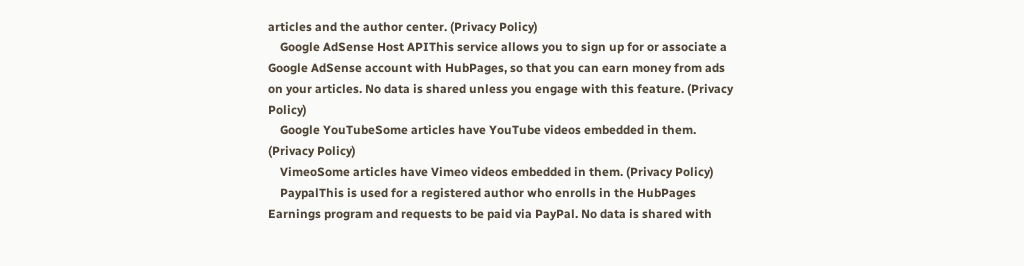articles and the author center. (Privacy Policy)
    Google AdSense Host APIThis service allows you to sign up for or associate a Google AdSense account with HubPages, so that you can earn money from ads on your articles. No data is shared unless you engage with this feature. (Privacy Policy)
    Google YouTubeSome articles have YouTube videos embedded in them. (Privacy Policy)
    VimeoSome articles have Vimeo videos embedded in them. (Privacy Policy)
    PaypalThis is used for a registered author who enrolls in the HubPages Earnings program and requests to be paid via PayPal. No data is shared with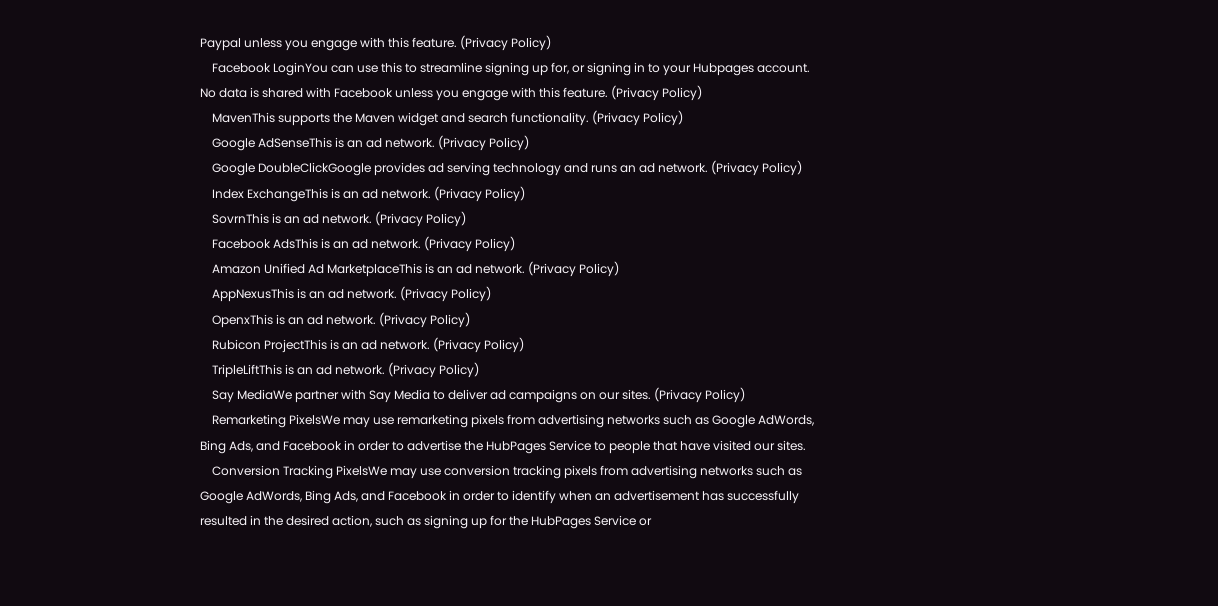Paypal unless you engage with this feature. (Privacy Policy)
    Facebook LoginYou can use this to streamline signing up for, or signing in to your Hubpages account. No data is shared with Facebook unless you engage with this feature. (Privacy Policy)
    MavenThis supports the Maven widget and search functionality. (Privacy Policy)
    Google AdSenseThis is an ad network. (Privacy Policy)
    Google DoubleClickGoogle provides ad serving technology and runs an ad network. (Privacy Policy)
    Index ExchangeThis is an ad network. (Privacy Policy)
    SovrnThis is an ad network. (Privacy Policy)
    Facebook AdsThis is an ad network. (Privacy Policy)
    Amazon Unified Ad MarketplaceThis is an ad network. (Privacy Policy)
    AppNexusThis is an ad network. (Privacy Policy)
    OpenxThis is an ad network. (Privacy Policy)
    Rubicon ProjectThis is an ad network. (Privacy Policy)
    TripleLiftThis is an ad network. (Privacy Policy)
    Say MediaWe partner with Say Media to deliver ad campaigns on our sites. (Privacy Policy)
    Remarketing PixelsWe may use remarketing pixels from advertising networks such as Google AdWords, Bing Ads, and Facebook in order to advertise the HubPages Service to people that have visited our sites.
    Conversion Tracking PixelsWe may use conversion tracking pixels from advertising networks such as Google AdWords, Bing Ads, and Facebook in order to identify when an advertisement has successfully resulted in the desired action, such as signing up for the HubPages Service or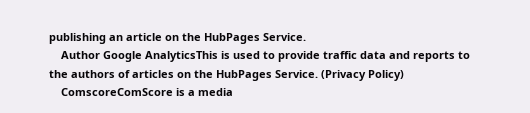publishing an article on the HubPages Service.
    Author Google AnalyticsThis is used to provide traffic data and reports to the authors of articles on the HubPages Service. (Privacy Policy)
    ComscoreComScore is a media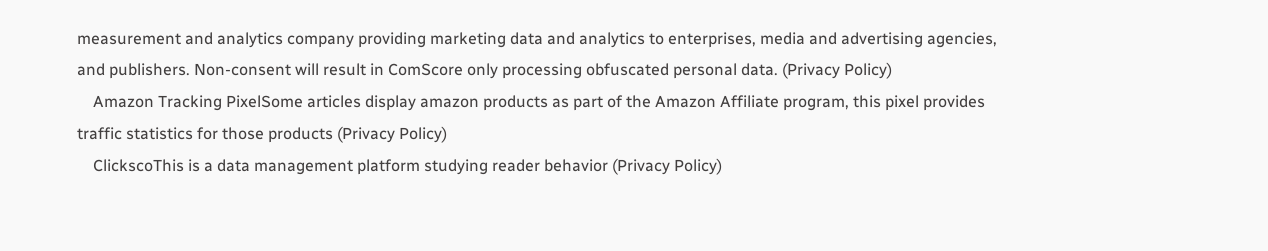measurement and analytics company providing marketing data and analytics to enterprises, media and advertising agencies, and publishers. Non-consent will result in ComScore only processing obfuscated personal data. (Privacy Policy)
    Amazon Tracking PixelSome articles display amazon products as part of the Amazon Affiliate program, this pixel provides traffic statistics for those products (Privacy Policy)
    ClickscoThis is a data management platform studying reader behavior (Privacy Policy)